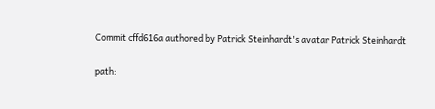Commit cffd616a authored by Patrick Steinhardt's avatar Patrick Steinhardt

path: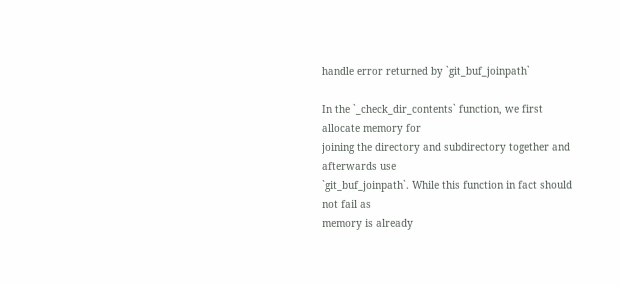handle error returned by `git_buf_joinpath`

In the `_check_dir_contents` function, we first allocate memory for
joining the directory and subdirectory together and afterwards use
`git_buf_joinpath`. While this function in fact should not fail as
memory is already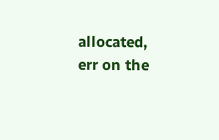allocated, err on the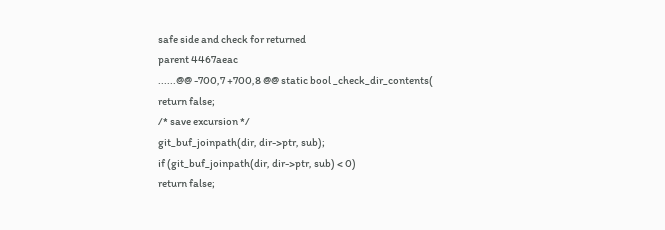safe side and check for returned
parent 4467aeac
......@@ -700,7 +700,8 @@ static bool _check_dir_contents(
return false;
/* save excursion */
git_buf_joinpath(dir, dir->ptr, sub);
if (git_buf_joinpath(dir, dir->ptr, sub) < 0)
return false;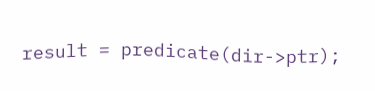result = predicate(dir->ptr);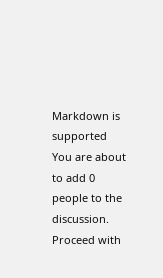Markdown is supported
You are about to add 0 people to the discussion. Proceed with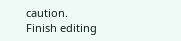caution.
Finish editing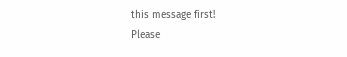this message first!
Please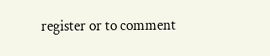register or to comment